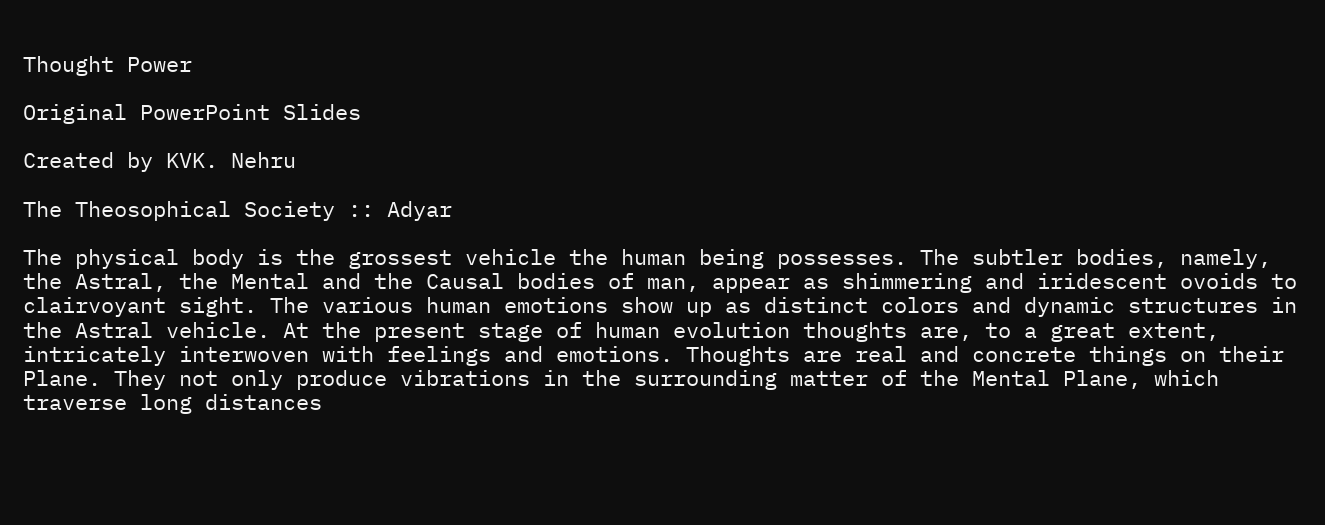Thought Power

Original PowerPoint Slides

Created by KVK. Nehru

The Theosophical Society :: Adyar

The physical body is the grossest vehicle the human being possesses. The subtler bodies, namely, the Astral, the Mental and the Causal bodies of man, appear as shimmering and iridescent ovoids to clairvoyant sight. The various human emotions show up as distinct colors and dynamic structures in the Astral vehicle. At the present stage of human evolution thoughts are, to a great extent, intricately interwoven with feelings and emotions. Thoughts are real and concrete things on their Plane. They not only produce vibrations in the surrounding matter of the Mental Plane, which traverse long distances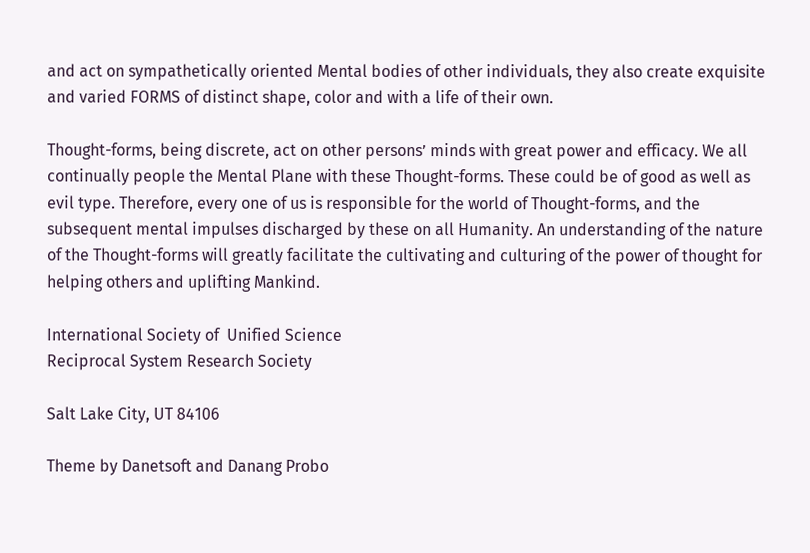and act on sympathetically oriented Mental bodies of other individuals, they also create exquisite and varied FORMS of distinct shape, color and with a life of their own.

Thought-forms, being discrete, act on other persons’ minds with great power and efficacy. We all continually people the Mental Plane with these Thought-forms. These could be of good as well as evil type. Therefore, every one of us is responsible for the world of Thought-forms, and the subsequent mental impulses discharged by these on all Humanity. An understanding of the nature of the Thought-forms will greatly facilitate the cultivating and culturing of the power of thought for helping others and uplifting Mankind.

International Society of  Unified Science
Reciprocal System Research Society

Salt Lake City, UT 84106

Theme by Danetsoft and Danang Probo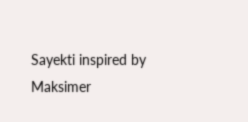Sayekti inspired by Maksimer